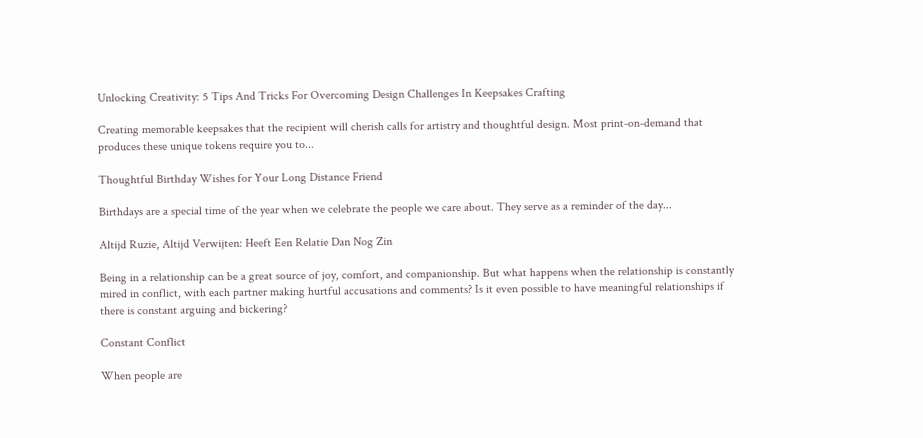Unlocking Creativity: 5 Tips And Tricks For Overcoming Design Challenges In Keepsakes Crafting

Creating memorable keepsakes that the recipient will cherish calls for artistry and thoughtful design. Most print-on-demand that produces these unique tokens require you to...

Thoughtful Birthday Wishes for Your Long Distance Friend

Birthdays are a special time of the year when we celebrate the people we care about. They serve as a reminder of the day...

Altijd Ruzie, Altijd Verwijten: Heeft Een Relatie Dan Nog Zin

Being in a relationship can be a great source of joy, comfort, and companionship. But what happens when the relationship is constantly mired in conflict, with each partner making hurtful accusations and comments? Is it even possible to have meaningful relationships if there is constant arguing and bickering?

Constant Conflict

When people are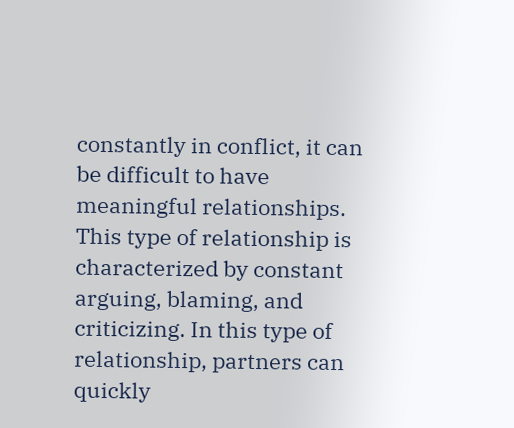constantly in conflict, it can be difficult to have meaningful relationships. This type of relationship is characterized by constant arguing, blaming, and criticizing. In this type of relationship, partners can quickly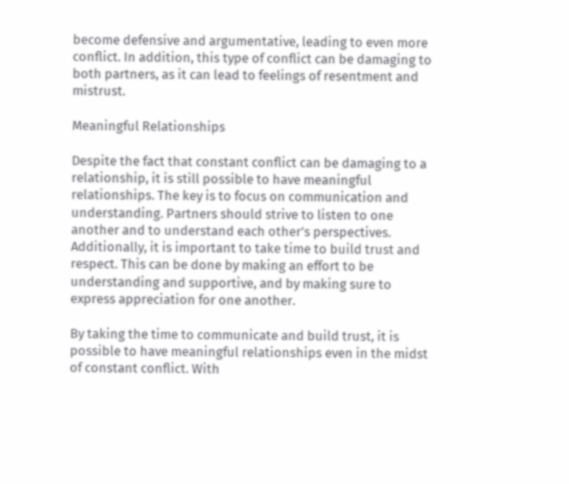become defensive and argumentative, leading to even more conflict. In addition, this type of conflict can be damaging to both partners, as it can lead to feelings of resentment and mistrust.

Meaningful Relationships

Despite the fact that constant conflict can be damaging to a relationship, it is still possible to have meaningful relationships. The key is to focus on communication and understanding. Partners should strive to listen to one another and to understand each other’s perspectives. Additionally, it is important to take time to build trust and respect. This can be done by making an effort to be understanding and supportive, and by making sure to express appreciation for one another.

By taking the time to communicate and build trust, it is possible to have meaningful relationships even in the midst of constant conflict. With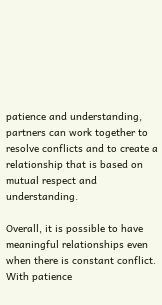patience and understanding, partners can work together to resolve conflicts and to create a relationship that is based on mutual respect and understanding.

Overall, it is possible to have meaningful relationships even when there is constant conflict. With patience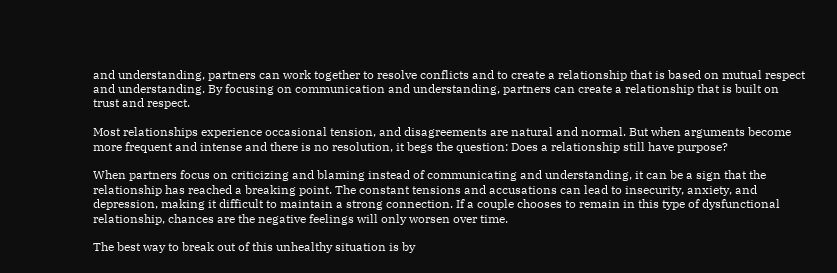and understanding, partners can work together to resolve conflicts and to create a relationship that is based on mutual respect and understanding. By focusing on communication and understanding, partners can create a relationship that is built on trust and respect.

Most relationships experience occasional tension, and disagreements are natural and normal. But when arguments become more frequent and intense and there is no resolution, it begs the question: Does a relationship still have purpose?

When partners focus on criticizing and blaming instead of communicating and understanding, it can be a sign that the relationship has reached a breaking point. The constant tensions and accusations can lead to insecurity, anxiety, and depression, making it difficult to maintain a strong connection. If a couple chooses to remain in this type of dysfunctional relationship, chances are the negative feelings will only worsen over time.

The best way to break out of this unhealthy situation is by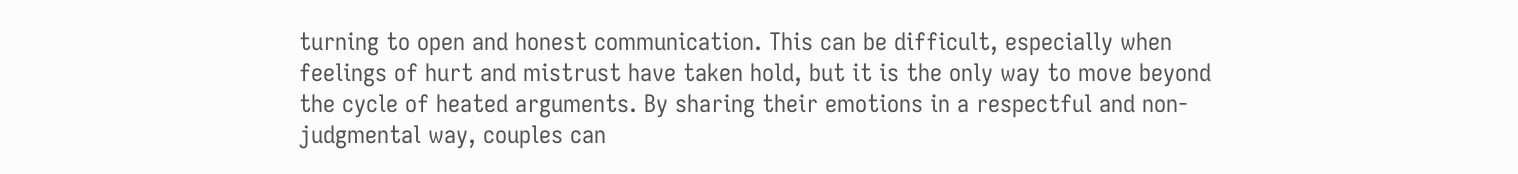turning to open and honest communication. This can be difficult, especially when feelings of hurt and mistrust have taken hold, but it is the only way to move beyond the cycle of heated arguments. By sharing their emotions in a respectful and non-judgmental way, couples can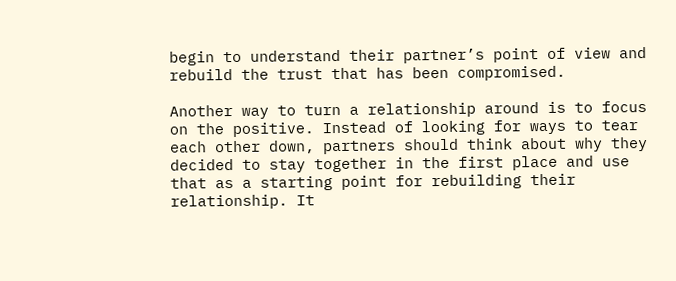begin to understand their partner’s point of view and rebuild the trust that has been compromised.

Another way to turn a relationship around is to focus on the positive. Instead of looking for ways to tear each other down, partners should think about why they decided to stay together in the first place and use that as a starting point for rebuilding their relationship. It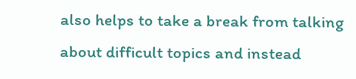also helps to take a break from talking about difficult topics and instead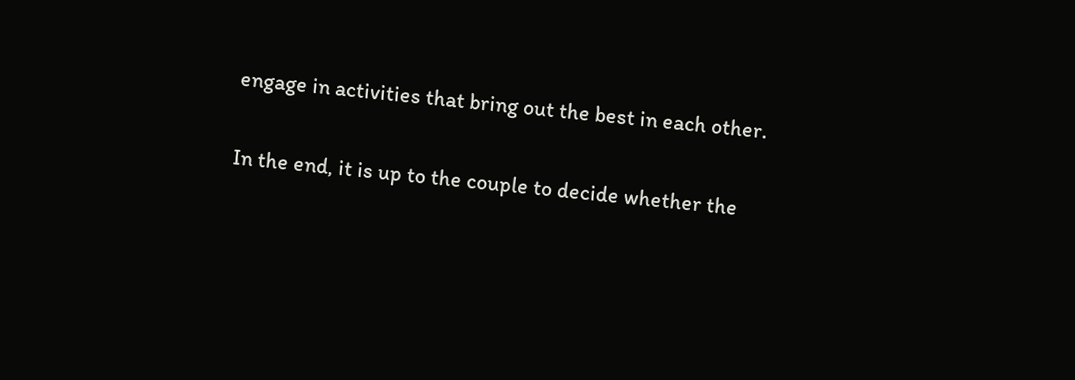engage in activities that bring out the best in each other.

In the end, it is up to the couple to decide whether the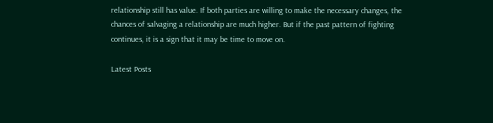relationship still has value. If both parties are willing to make the necessary changes, the chances of salvaging a relationship are much higher. But if the past pattern of fighting continues, it is a sign that it may be time to move on.

Latest Posts